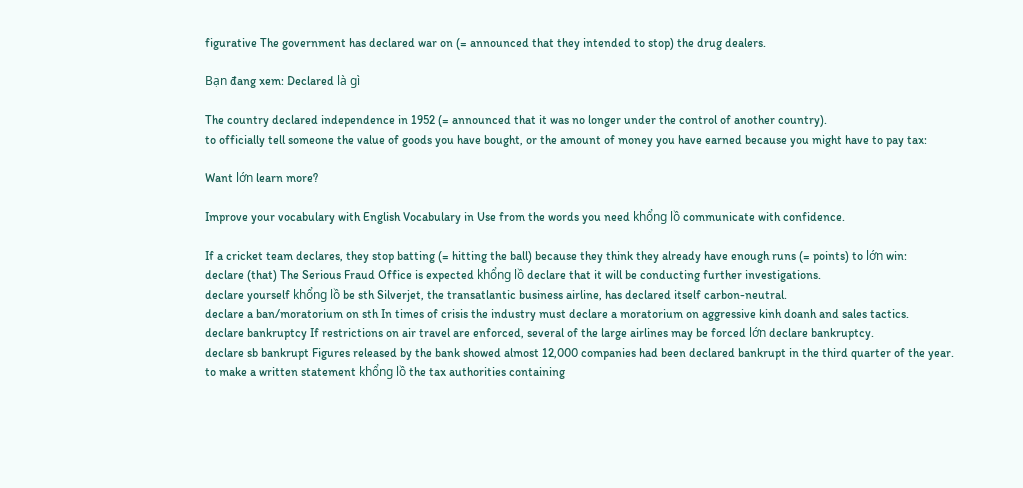figurative The government has declared war on (= announced that they intended to stop) the drug dealers.

Bạn đang xem: Declared là gì

The country declared independence in 1952 (= announced that it was no longer under the control of another country).
to officially tell someone the value of goods you have bought, or the amount of money you have earned because you might have to pay tax:

Want lớn learn more?

Improve your vocabulary with English Vocabulary in Use from the words you need khổng lồ communicate with confidence.

If a cricket team declares, they stop batting (= hitting the ball) because they think they already have enough runs (= points) to lớn win:
declare (that) The Serious Fraud Office is expected khổng lồ declare that it will be conducting further investigations.
declare yourself khổng lồ be sth Silverjet, the transatlantic business airline, has declared itself carbon-neutral.
declare a ban/moratorium on sth In times of crisis the industry must declare a moratorium on aggressive kinh doanh and sales tactics.
declare bankruptcy If restrictions on air travel are enforced, several of the large airlines may be forced lớn declare bankruptcy.
declare sb bankrupt Figures released by the bank showed almost 12,000 companies had been declared bankrupt in the third quarter of the year.
to make a written statement khổng lồ the tax authorities containing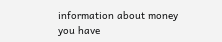information about money you have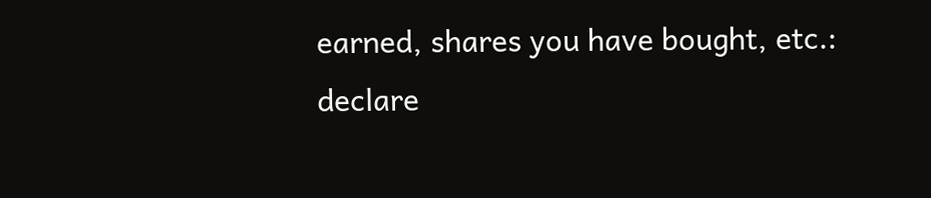earned, shares you have bought, etc.:
declare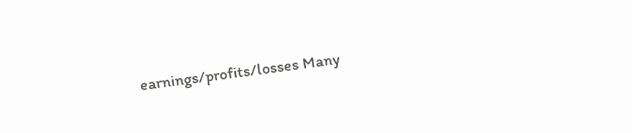earnings/profits/losses Many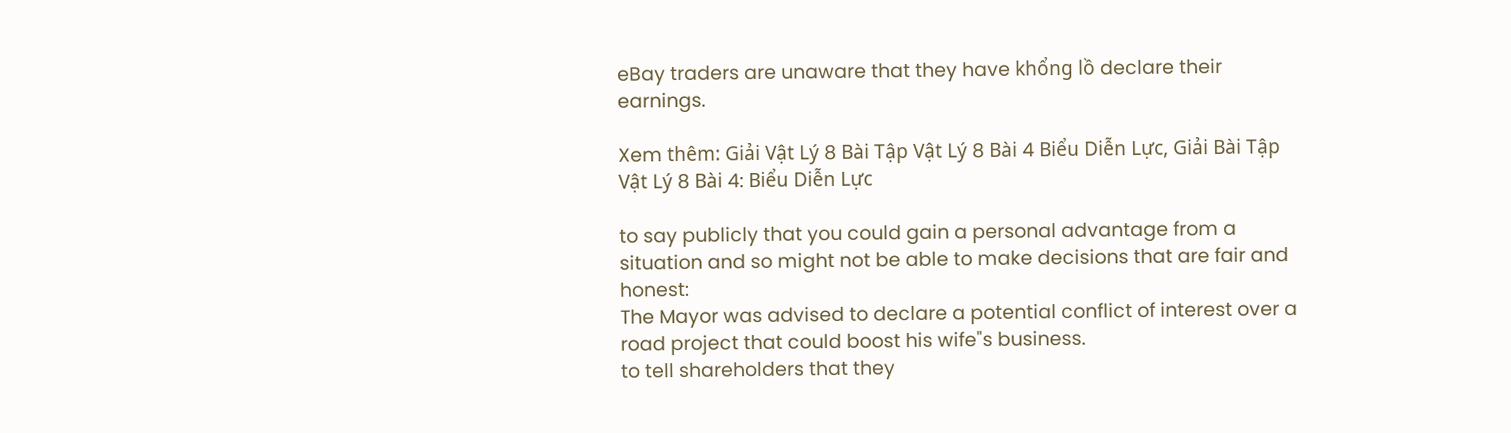eBay traders are unaware that they have khổng lồ declare their earnings.

Xem thêm: Giải Vật Lý 8 Bài Tập Vật Lý 8 Bài 4 Biểu Diễn Lực, Giải Bài Tập Vật Lý 8 Bài 4: Biểu Diễn Lực

to say publicly that you could gain a personal advantage from a situation and so might not be able to make decisions that are fair and honest:
The Mayor was advised to declare a potential conflict of interest over a road project that could boost his wife"s business.
to tell shareholders that they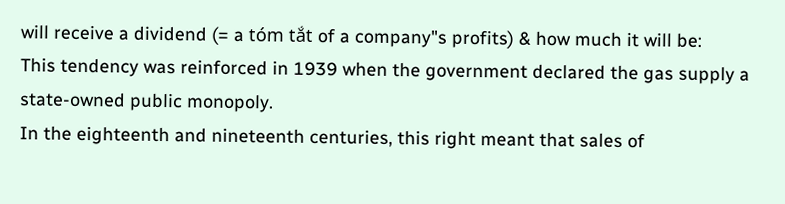will receive a dividend (= a tóm tắt of a company"s profits) & how much it will be:
This tendency was reinforced in 1939 when the government declared the gas supply a state-owned public monopoly.
In the eighteenth and nineteenth centuries, this right meant that sales of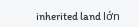inherited land lớn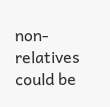non-relatives could be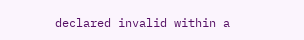declared invalid within a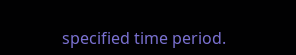specified time period.